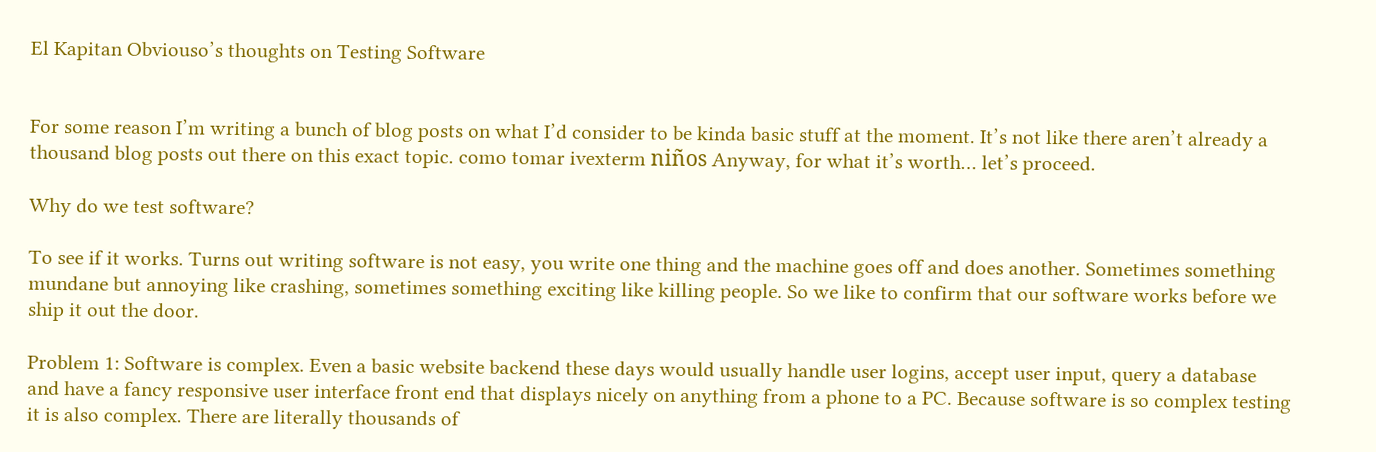El Kapitan Obviouso’s thoughts on Testing Software


For some reason I’m writing a bunch of blog posts on what I’d consider to be kinda basic stuff at the moment. It’s not like there aren’t already a thousand blog posts out there on this exact topic. como tomar ivexterm niños Anyway, for what it’s worth… let’s proceed.

Why do we test software?

To see if it works. Turns out writing software is not easy, you write one thing and the machine goes off and does another. Sometimes something mundane but annoying like crashing, sometimes something exciting like killing people. So we like to confirm that our software works before we ship it out the door.

Problem 1: Software is complex. Even a basic website backend these days would usually handle user logins, accept user input, query a database and have a fancy responsive user interface front end that displays nicely on anything from a phone to a PC. Because software is so complex testing it is also complex. There are literally thousands of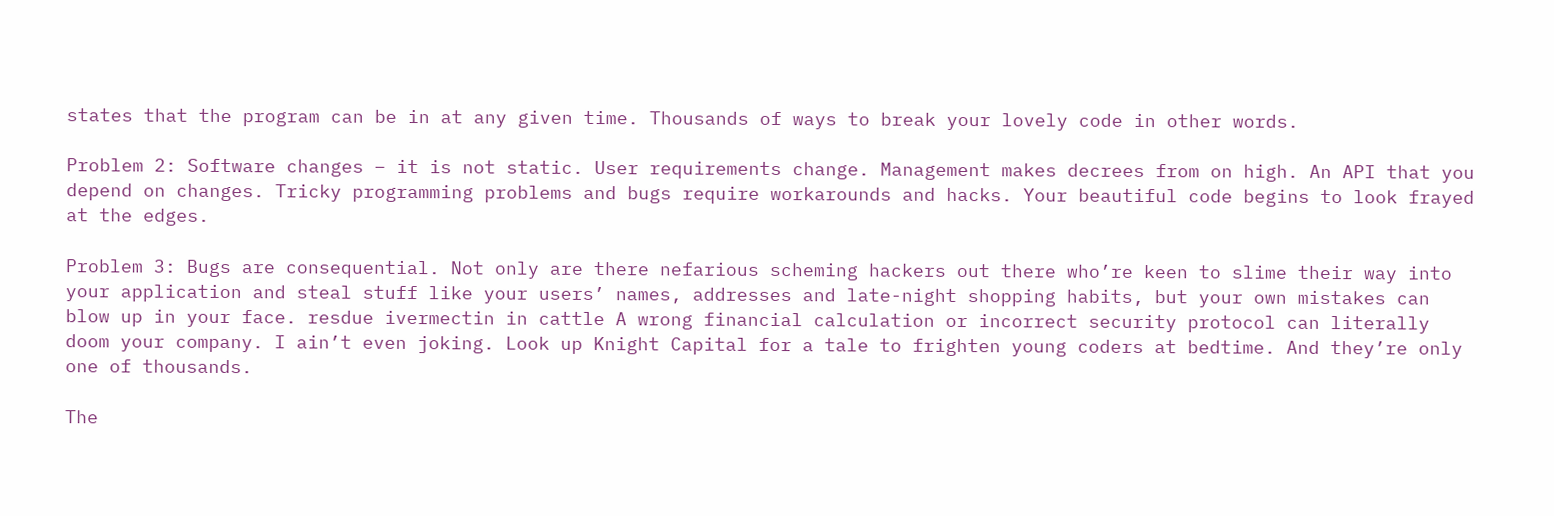states that the program can be in at any given time. Thousands of ways to break your lovely code in other words.

Problem 2: Software changes – it is not static. User requirements change. Management makes decrees from on high. An API that you depend on changes. Tricky programming problems and bugs require workarounds and hacks. Your beautiful code begins to look frayed at the edges.

Problem 3: Bugs are consequential. Not only are there nefarious scheming hackers out there who’re keen to slime their way into your application and steal stuff like your users’ names, addresses and late-night shopping habits, but your own mistakes can blow up in your face. resdue ivermectin in cattle A wrong financial calculation or incorrect security protocol can literally doom your company. I ain’t even joking. Look up Knight Capital for a tale to frighten young coders at bedtime. And they’re only one of thousands.

The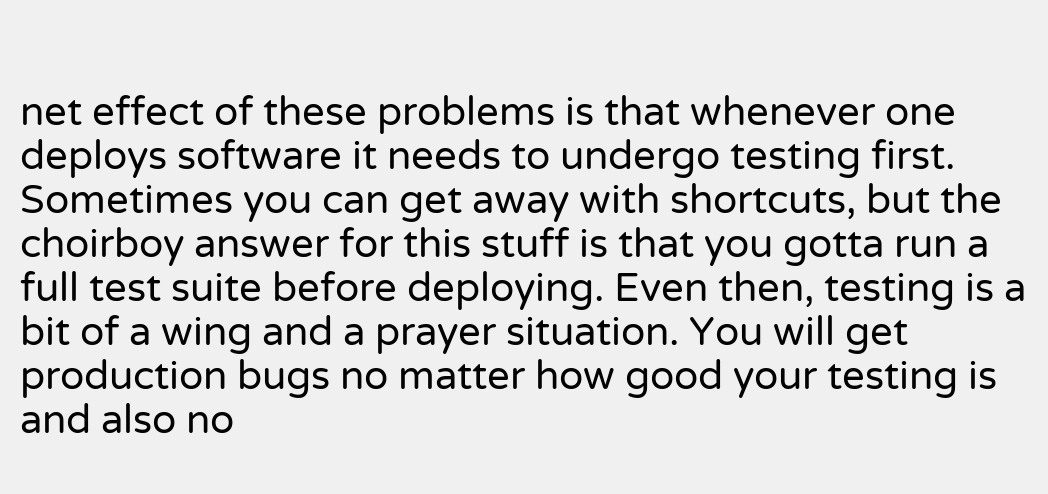net effect of these problems is that whenever one deploys software it needs to undergo testing first. Sometimes you can get away with shortcuts, but the choirboy answer for this stuff is that you gotta run a full test suite before deploying. Even then, testing is a bit of a wing and a prayer situation. You will get production bugs no matter how good your testing is and also no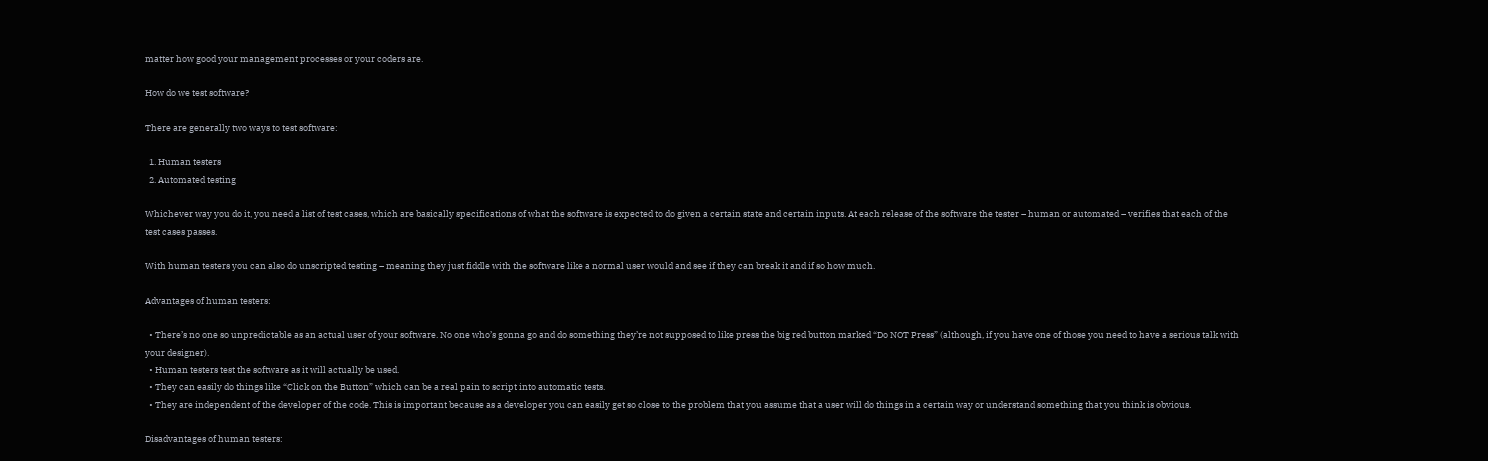matter how good your management processes or your coders are.

How do we test software?

There are generally two ways to test software:

  1. Human testers
  2. Automated testing

Whichever way you do it, you need a list of test cases, which are basically specifications of what the software is expected to do given a certain state and certain inputs. At each release of the software the tester – human or automated – verifies that each of the test cases passes.

With human testers you can also do unscripted testing – meaning they just fiddle with the software like a normal user would and see if they can break it and if so how much.

Advantages of human testers:

  • There’s no one so unpredictable as an actual user of your software. No one who’s gonna go and do something they’re not supposed to like press the big red button marked “Do NOT Press” (although, if you have one of those you need to have a serious talk with your designer).
  • Human testers test the software as it will actually be used.
  • They can easily do things like “Click on the Button” which can be a real pain to script into automatic tests.
  • They are independent of the developer of the code. This is important because as a developer you can easily get so close to the problem that you assume that a user will do things in a certain way or understand something that you think is obvious.

Disadvantages of human testers: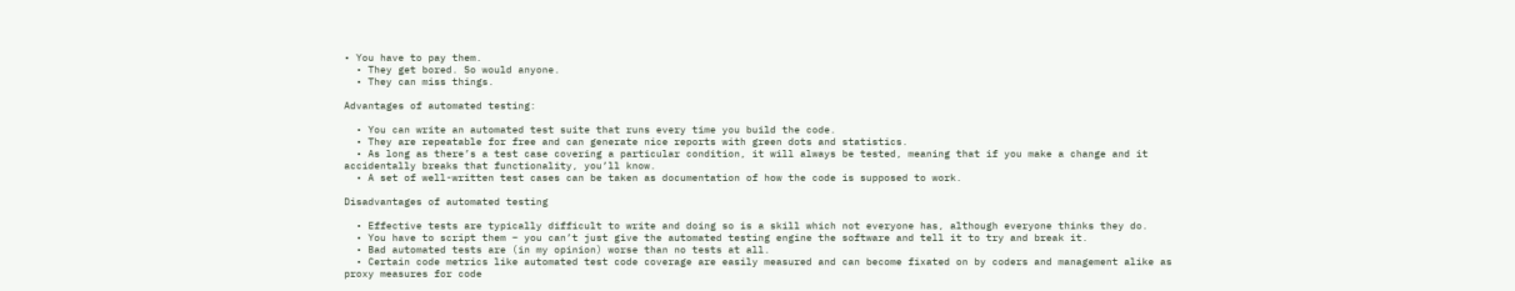• You have to pay them.
  • They get bored. So would anyone.
  • They can miss things.

Advantages of automated testing:

  • You can write an automated test suite that runs every time you build the code.
  • They are repeatable for free and can generate nice reports with green dots and statistics.
  • As long as there’s a test case covering a particular condition, it will always be tested, meaning that if you make a change and it accidentally breaks that functionality, you’ll know.
  • A set of well-written test cases can be taken as documentation of how the code is supposed to work.

Disadvantages of automated testing

  • Effective tests are typically difficult to write and doing so is a skill which not everyone has, although everyone thinks they do.
  • You have to script them – you can’t just give the automated testing engine the software and tell it to try and break it.
  • Bad automated tests are (in my opinion) worse than no tests at all.
  • Certain code metrics like automated test code coverage are easily measured and can become fixated on by coders and management alike as proxy measures for code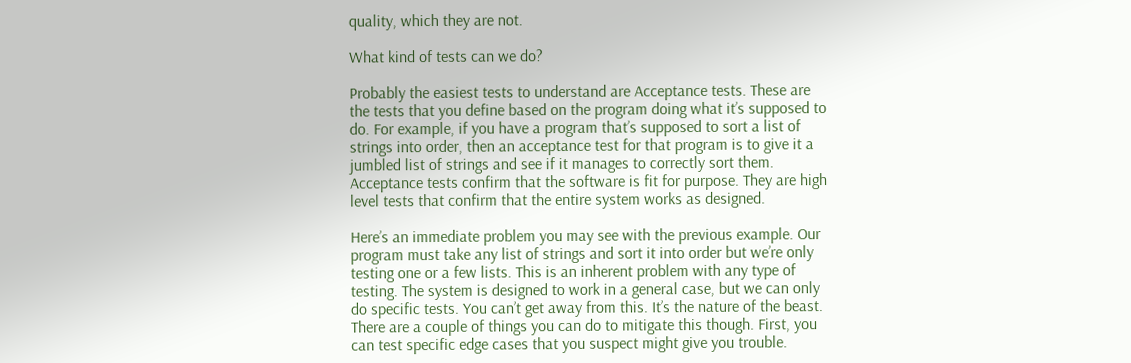quality, which they are not.

What kind of tests can we do?

Probably the easiest tests to understand are Acceptance tests. These are the tests that you define based on the program doing what it’s supposed to do. For example, if you have a program that’s supposed to sort a list of strings into order, then an acceptance test for that program is to give it a jumbled list of strings and see if it manages to correctly sort them. Acceptance tests confirm that the software is fit for purpose. They are high level tests that confirm that the entire system works as designed.

Here’s an immediate problem you may see with the previous example. Our program must take any list of strings and sort it into order but we’re only testing one or a few lists. This is an inherent problem with any type of testing. The system is designed to work in a general case, but we can only do specific tests. You can’t get away from this. It’s the nature of the beast. There are a couple of things you can do to mitigate this though. First, you can test specific edge cases that you suspect might give you trouble.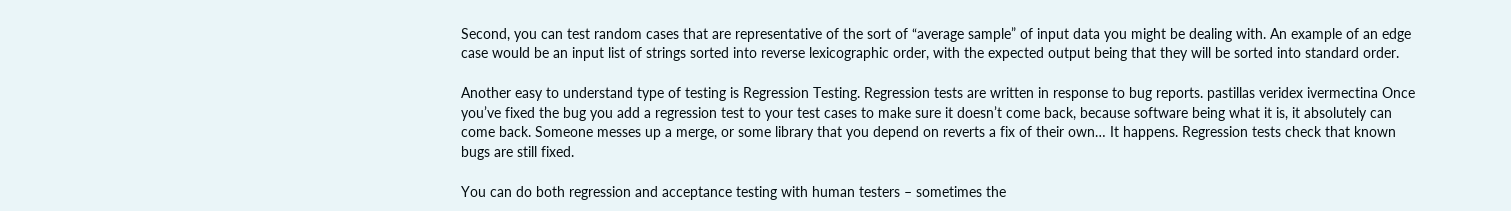Second, you can test random cases that are representative of the sort of “average sample” of input data you might be dealing with. An example of an edge case would be an input list of strings sorted into reverse lexicographic order, with the expected output being that they will be sorted into standard order.

Another easy to understand type of testing is Regression Testing. Regression tests are written in response to bug reports. pastillas veridex ivermectina Once you’ve fixed the bug you add a regression test to your test cases to make sure it doesn’t come back, because software being what it is, it absolutely can come back. Someone messes up a merge, or some library that you depend on reverts a fix of their own… It happens. Regression tests check that known bugs are still fixed.

You can do both regression and acceptance testing with human testers – sometimes the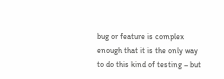bug or feature is complex enough that it is the only way to do this kind of testing – but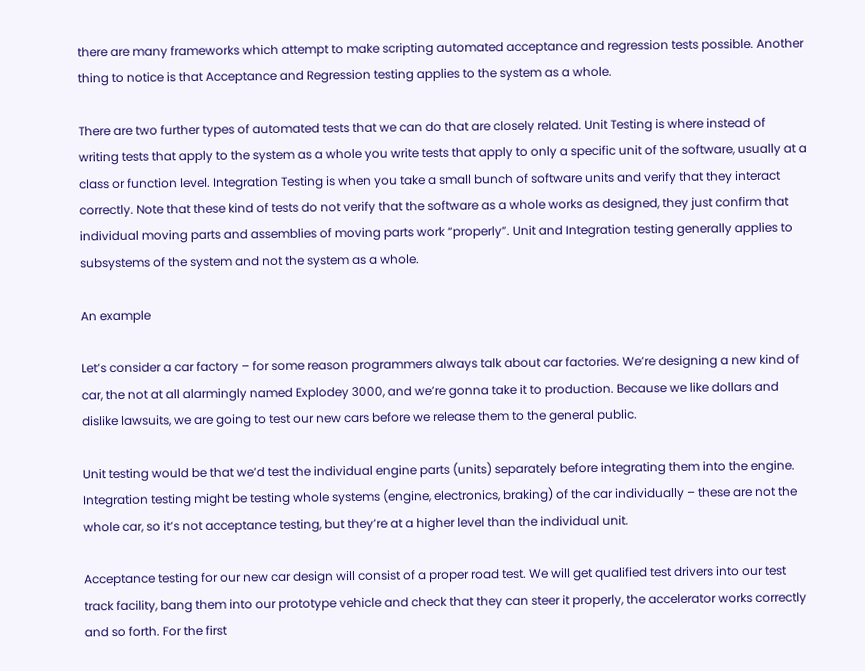there are many frameworks which attempt to make scripting automated acceptance and regression tests possible. Another thing to notice is that Acceptance and Regression testing applies to the system as a whole.

There are two further types of automated tests that we can do that are closely related. Unit Testing is where instead of writing tests that apply to the system as a whole you write tests that apply to only a specific unit of the software, usually at a class or function level. Integration Testing is when you take a small bunch of software units and verify that they interact correctly. Note that these kind of tests do not verify that the software as a whole works as designed, they just confirm that individual moving parts and assemblies of moving parts work “properly”. Unit and Integration testing generally applies to subsystems of the system and not the system as a whole.

An example

Let’s consider a car factory – for some reason programmers always talk about car factories. We’re designing a new kind of car, the not at all alarmingly named Explodey 3000, and we’re gonna take it to production. Because we like dollars and dislike lawsuits, we are going to test our new cars before we release them to the general public.

Unit testing would be that we’d test the individual engine parts (units) separately before integrating them into the engine. Integration testing might be testing whole systems (engine, electronics, braking) of the car individually – these are not the whole car, so it’s not acceptance testing, but they’re at a higher level than the individual unit.

Acceptance testing for our new car design will consist of a proper road test. We will get qualified test drivers into our test track facility, bang them into our prototype vehicle and check that they can steer it properly, the accelerator works correctly and so forth. For the first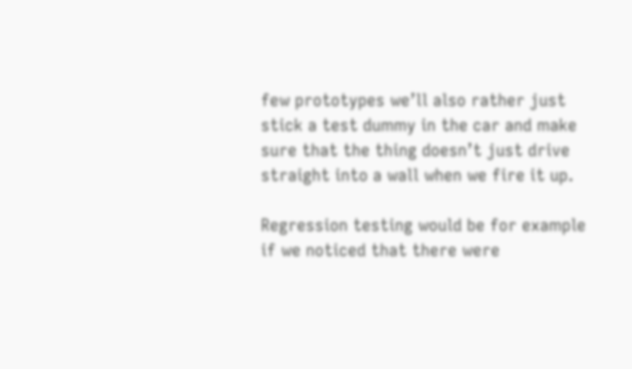few prototypes we’ll also rather just stick a test dummy in the car and make sure that the thing doesn’t just drive straight into a wall when we fire it up.

Regression testing would be for example if we noticed that there were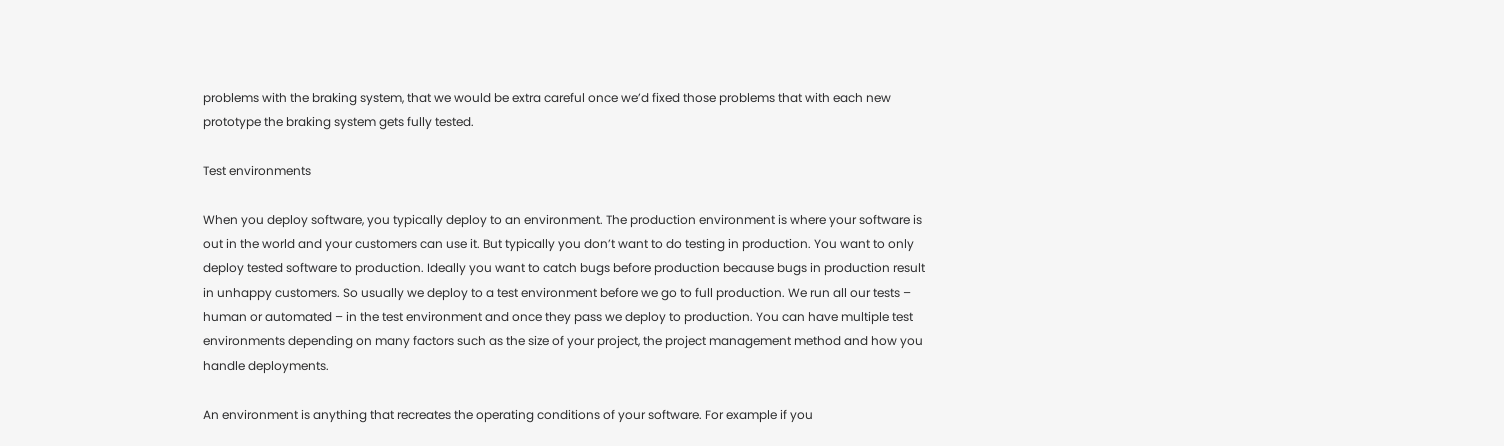problems with the braking system, that we would be extra careful once we’d fixed those problems that with each new prototype the braking system gets fully tested.

Test environments

When you deploy software, you typically deploy to an environment. The production environment is where your software is out in the world and your customers can use it. But typically you don’t want to do testing in production. You want to only deploy tested software to production. Ideally you want to catch bugs before production because bugs in production result in unhappy customers. So usually we deploy to a test environment before we go to full production. We run all our tests – human or automated – in the test environment and once they pass we deploy to production. You can have multiple test environments depending on many factors such as the size of your project, the project management method and how you handle deployments.

An environment is anything that recreates the operating conditions of your software. For example if you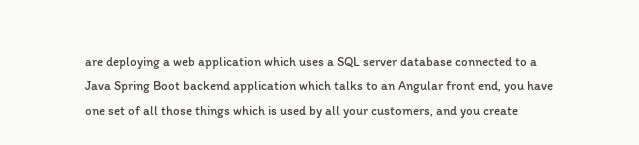are deploying a web application which uses a SQL server database connected to a Java Spring Boot backend application which talks to an Angular front end, you have one set of all those things which is used by all your customers, and you create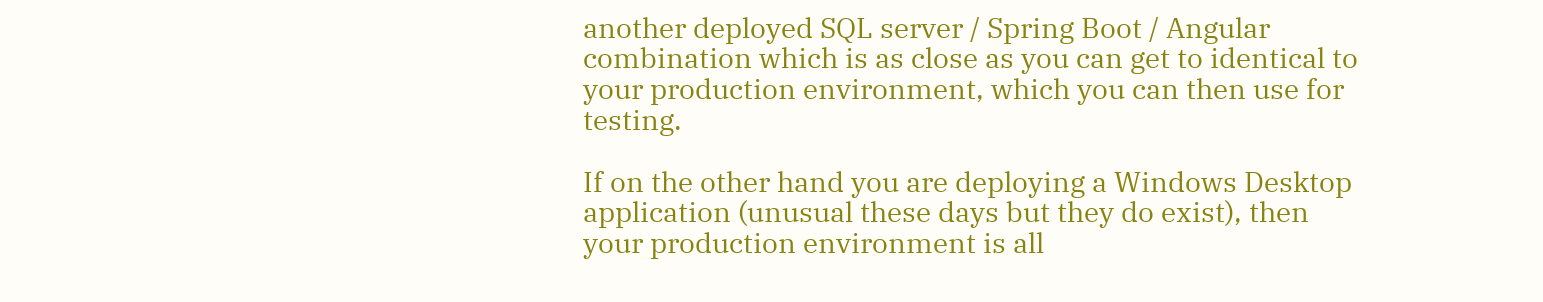another deployed SQL server / Spring Boot / Angular combination which is as close as you can get to identical to your production environment, which you can then use for testing.

If on the other hand you are deploying a Windows Desktop application (unusual these days but they do exist), then your production environment is all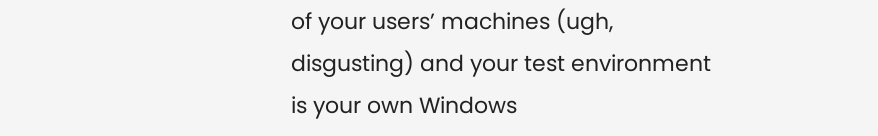of your users’ machines (ugh, disgusting) and your test environment is your own Windows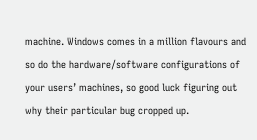machine. Windows comes in a million flavours and so do the hardware/software configurations of your users’ machines, so good luck figuring out why their particular bug cropped up.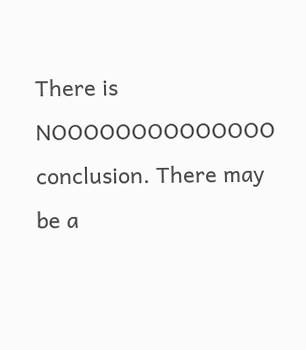There is NOOOOOOOOOOOOOO conclusion. There may be a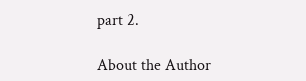part 2.

About the Author